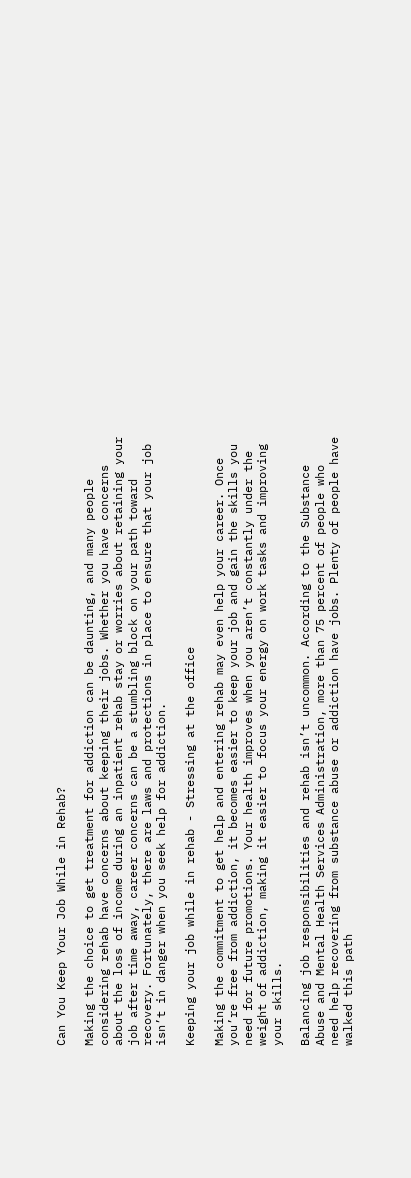Can You Keep Your Job While in Rehab?

Making the choice to get treatment for addiction can be daunting, and many people considering rehab have concerns about keeping their jobs. Whether you have concerns about the loss of income during an inpatient rehab stay or worries about retaining your job after time away, career concerns can be a stumbling block on your path toward recovery. Fortunately, there are laws and protections in place to ensure that your job isn’t in danger when you seek help for addiction.

Keeping your job while in rehab - Stressing at the office

Making the commitment to get help and entering rehab may even help your career. Once you’re free from addiction, it becomes easier to keep your job and gain the skills you need for future promotions. Your health improves when you aren’t constantly under the weight of addiction, making it easier to focus your energy on work tasks and improving your skills.

Balancing job responsibilities and rehab isn’t uncommon. According to the Substance Abuse and Mental Health Services Administration, more than 75 percent of people who need help recovering from substance abuse or addiction have jobs. Plenty of people have walked this path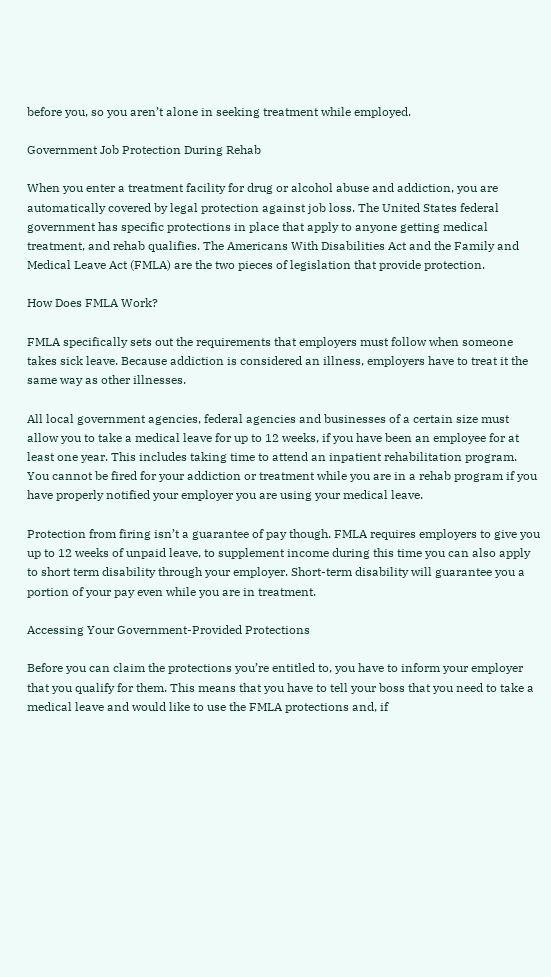before you, so you aren’t alone in seeking treatment while employed.

Government Job Protection During Rehab

When you enter a treatment facility for drug or alcohol abuse and addiction, you are automatically covered by legal protection against job loss. The United States federal government has specific protections in place that apply to anyone getting medical treatment, and rehab qualifies. The Americans With Disabilities Act and the Family and Medical Leave Act (FMLA) are the two pieces of legislation that provide protection.

How Does FMLA Work?

FMLA specifically sets out the requirements that employers must follow when someone takes sick leave. Because addiction is considered an illness, employers have to treat it the same way as other illnesses.

All local government agencies, federal agencies and businesses of a certain size must allow you to take a medical leave for up to 12 weeks, if you have been an employee for at least one year. This includes taking time to attend an inpatient rehabilitation program. You cannot be fired for your addiction or treatment while you are in a rehab program if you have properly notified your employer you are using your medical leave.

Protection from firing isn’t a guarantee of pay though. FMLA requires employers to give you up to 12 weeks of unpaid leave, to supplement income during this time you can also apply to short term disability through your employer. Short-term disability will guarantee you a portion of your pay even while you are in treatment.

Accessing Your Government-Provided Protections

Before you can claim the protections you’re entitled to, you have to inform your employer that you qualify for them. This means that you have to tell your boss that you need to take a medical leave and would like to use the FMLA protections and, if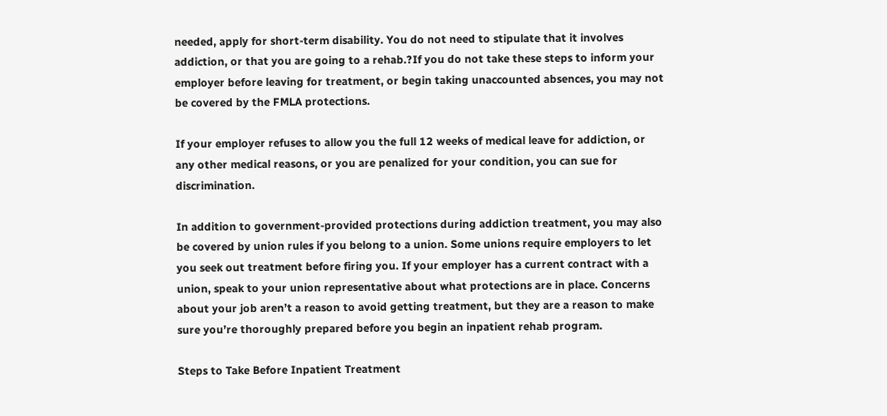needed, apply for short-term disability. You do not need to stipulate that it involves addiction, or that you are going to a rehab.?If you do not take these steps to inform your employer before leaving for treatment, or begin taking unaccounted absences, you may not be covered by the FMLA protections.

If your employer refuses to allow you the full 12 weeks of medical leave for addiction, or any other medical reasons, or you are penalized for your condition, you can sue for discrimination.

In addition to government-provided protections during addiction treatment, you may also be covered by union rules if you belong to a union. Some unions require employers to let you seek out treatment before firing you. If your employer has a current contract with a union, speak to your union representative about what protections are in place. Concerns about your job aren’t a reason to avoid getting treatment, but they are a reason to make sure you’re thoroughly prepared before you begin an inpatient rehab program.

Steps to Take Before Inpatient Treatment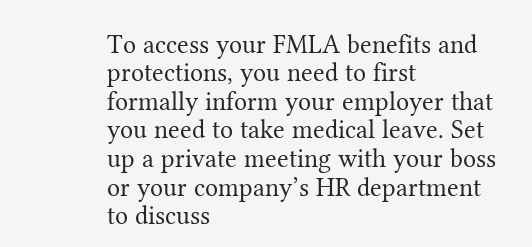To access your FMLA benefits and protections, you need to first formally inform your employer that you need to take medical leave. Set up a private meeting with your boss or your company’s HR department to discuss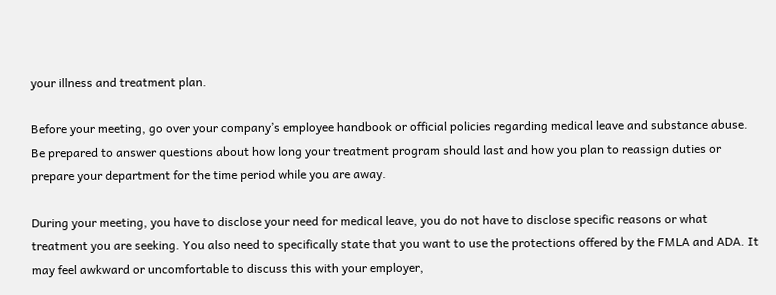your illness and treatment plan.

Before your meeting, go over your company’s employee handbook or official policies regarding medical leave and substance abuse. Be prepared to answer questions about how long your treatment program should last and how you plan to reassign duties or prepare your department for the time period while you are away.

During your meeting, you have to disclose your need for medical leave, you do not have to disclose specific reasons or what treatment you are seeking. You also need to specifically state that you want to use the protections offered by the FMLA and ADA. It may feel awkward or uncomfortable to discuss this with your employer,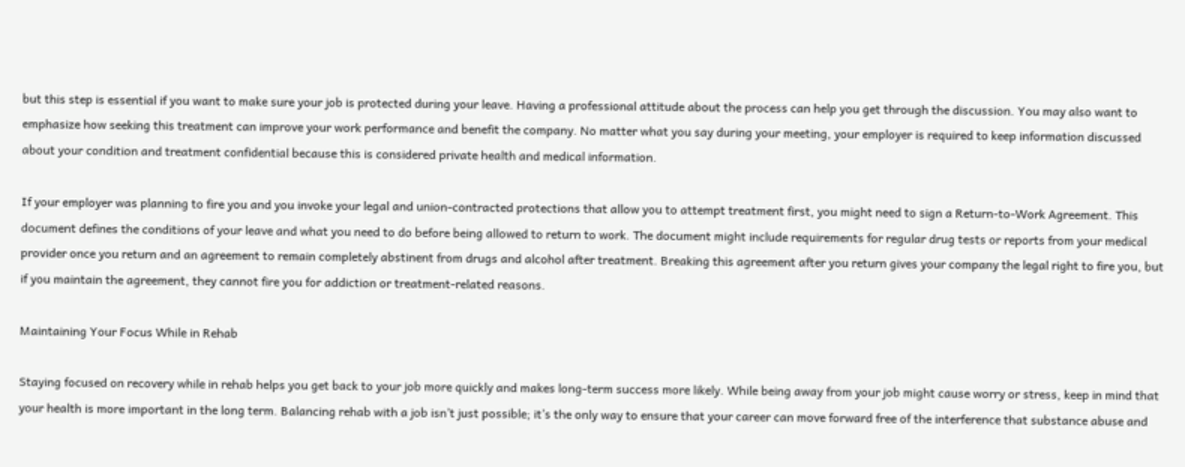but this step is essential if you want to make sure your job is protected during your leave. Having a professional attitude about the process can help you get through the discussion. You may also want to emphasize how seeking this treatment can improve your work performance and benefit the company. No matter what you say during your meeting, your employer is required to keep information discussed about your condition and treatment confidential because this is considered private health and medical information.

If your employer was planning to fire you and you invoke your legal and union-contracted protections that allow you to attempt treatment first, you might need to sign a Return-to-Work Agreement. This document defines the conditions of your leave and what you need to do before being allowed to return to work. The document might include requirements for regular drug tests or reports from your medical provider once you return and an agreement to remain completely abstinent from drugs and alcohol after treatment. Breaking this agreement after you return gives your company the legal right to fire you, but if you maintain the agreement, they cannot fire you for addiction or treatment-related reasons.

Maintaining Your Focus While in Rehab

Staying focused on recovery while in rehab helps you get back to your job more quickly and makes long-term success more likely. While being away from your job might cause worry or stress, keep in mind that your health is more important in the long term. Balancing rehab with a job isn’t just possible; it’s the only way to ensure that your career can move forward free of the interference that substance abuse and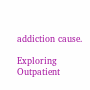addiction cause.

Exploring Outpatient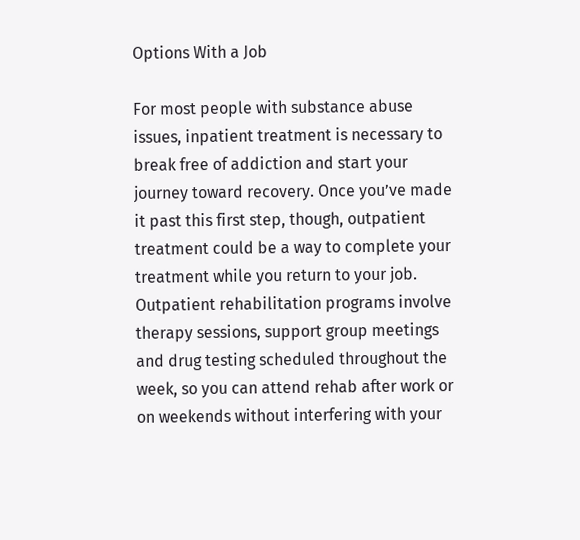Options With a Job

For most people with substance abuse issues, inpatient treatment is necessary to break free of addiction and start your journey toward recovery. Once you’ve made it past this first step, though, outpatient treatment could be a way to complete your treatment while you return to your job. Outpatient rehabilitation programs involve therapy sessions, support group meetings and drug testing scheduled throughout the week, so you can attend rehab after work or on weekends without interfering with your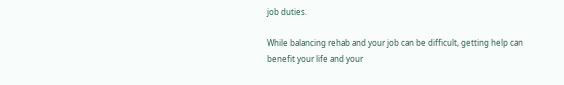job duties.

While balancing rehab and your job can be difficult, getting help can benefit your life and your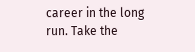career in the long run. Take the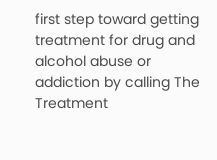first step toward getting treatment for drug and alcohol abuse or addiction by calling The Treatment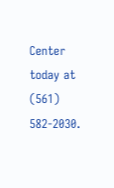Center today at (561) 582-2030.